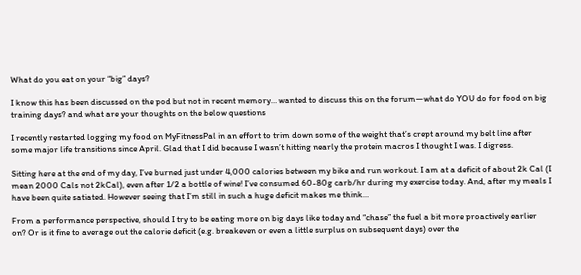What do you eat on your “big” days?

I know this has been discussed on the pod but not in recent memory… wanted to discuss this on the forum—what do YOU do for food on big training days? and what are your thoughts on the below questions

I recently restarted logging my food on MyFitnessPal in an effort to trim down some of the weight that’s crept around my belt line after some major life transitions since April. Glad that I did because I wasn’t hitting nearly the protein macros I thought I was. I digress.

Sitting here at the end of my day, I’ve burned just under 4,000 calories between my bike and run workout. I am at a deficit of about 2k Cal (I mean 2000 Cals not 2kCal), even after 1/2 a bottle of wine! I’ve consumed 60-80g carb/hr during my exercise today. And, after my meals I have been quite satiated. However seeing that I’m still in such a huge deficit makes me think…

From a performance perspective, should I try to be eating more on big days like today and “chase” the fuel a bit more proactively earlier on? Or is it fine to average out the calorie deficit (e.g. breakeven or even a little surplus on subsequent days) over the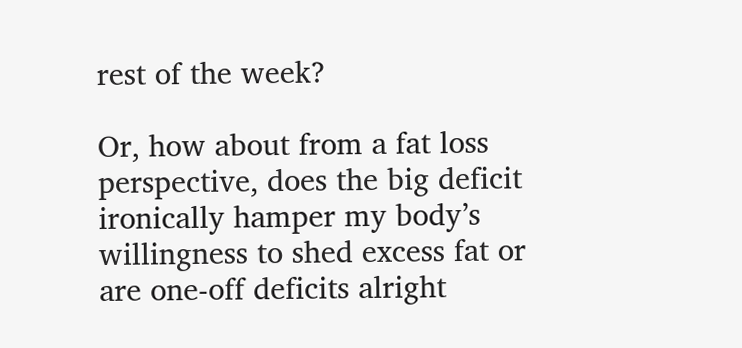rest of the week?

Or, how about from a fat loss perspective, does the big deficit ironically hamper my body’s willingness to shed excess fat or are one-off deficits alright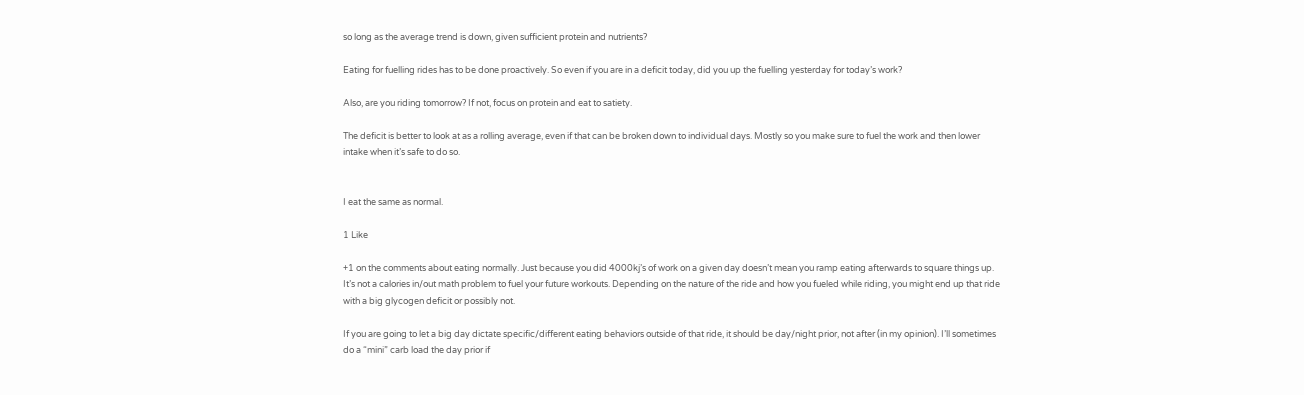so long as the average trend is down, given sufficient protein and nutrients?

Eating for fuelling rides has to be done proactively. So even if you are in a deficit today, did you up the fuelling yesterday for today’s work?

Also, are you riding tomorrow? If not, focus on protein and eat to satiety.

The deficit is better to look at as a rolling average, even if that can be broken down to individual days. Mostly so you make sure to fuel the work and then lower intake when it’s safe to do so.


I eat the same as normal.

1 Like

+1 on the comments about eating normally. Just because you did 4000kj’s of work on a given day doesn’t mean you ramp eating afterwards to square things up. It’s not a calories in/out math problem to fuel your future workouts. Depending on the nature of the ride and how you fueled while riding, you might end up that ride with a big glycogen deficit or possibly not.

If you are going to let a big day dictate specific/different eating behaviors outside of that ride, it should be day/night prior, not after (in my opinion). I’ll sometimes do a “mini” carb load the day prior if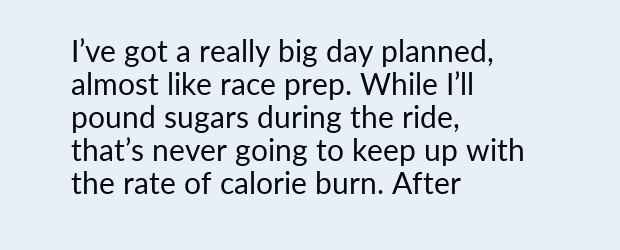I’ve got a really big day planned, almost like race prep. While I’ll pound sugars during the ride, that’s never going to keep up with the rate of calorie burn. After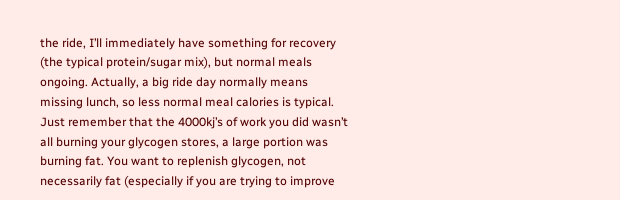the ride, I’ll immediately have something for recovery (the typical protein/sugar mix), but normal meals ongoing. Actually, a big ride day normally means missing lunch, so less normal meal calories is typical. Just remember that the 4000kj’s of work you did wasn’t all burning your glycogen stores, a large portion was burning fat. You want to replenish glycogen, not necessarily fat (especially if you are trying to improve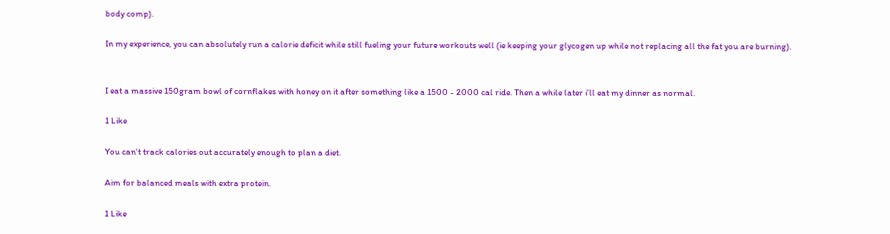body comp).

In my experience, you can absolutely run a calorie deficit while still fueling your future workouts well (ie keeping your glycogen up while not replacing all the fat you are burning).


I eat a massive 150gram bowl of cornflakes with honey on it after something like a 1500 - 2000 cal ride. Then a while later i’ll eat my dinner as normal.

1 Like

You can’t track calories out accurately enough to plan a diet.

Aim for balanced meals with extra protein.

1 Like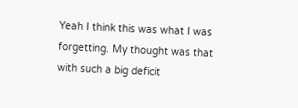Yeah I think this was what I was forgetting. My thought was that with such a big deficit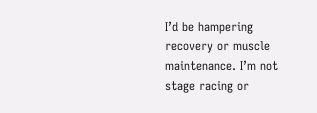I’d be hampering recovery or muscle maintenance. I’m not stage racing or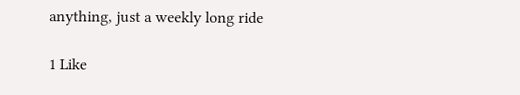anything, just a weekly long ride

1 Like